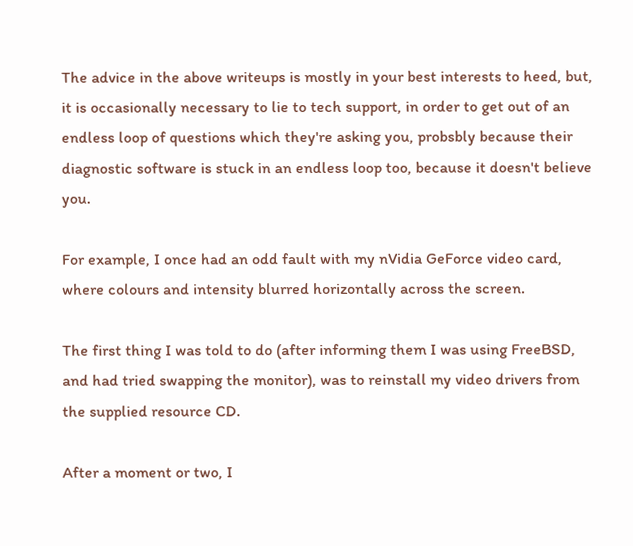The advice in the above writeups is mostly in your best interests to heed, but, it is occasionally necessary to lie to tech support, in order to get out of an endless loop of questions which they're asking you, probsbly because their diagnostic software is stuck in an endless loop too, because it doesn't believe you.

For example, I once had an odd fault with my nVidia GeForce video card, where colours and intensity blurred horizontally across the screen.

The first thing I was told to do (after informing them I was using FreeBSD, and had tried swapping the monitor), was to reinstall my video drivers from the supplied resource CD.

After a moment or two, I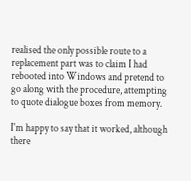realised the only possible route to a replacement part was to claim I had rebooted into Windows and pretend to go along with the procedure, attempting to quote dialogue boxes from memory.

I'm happy to say that it worked, although there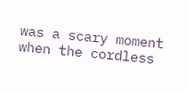was a scary moment when the cordless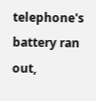telephone's battery ran out,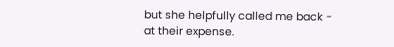but she helpfully called me back - at their expense.